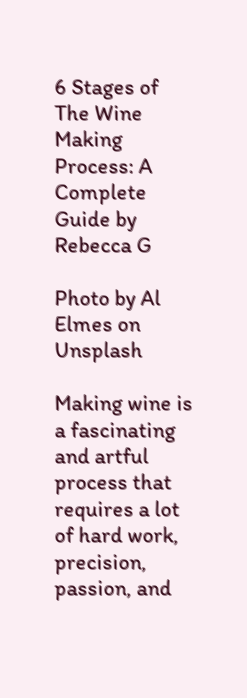6 Stages of The Wine Making Process: A Complete Guide by Rebecca G

Photo by Al Elmes on Unsplash

Making wine is a fascinating and artful process that requires a lot of hard work, precision, passion, and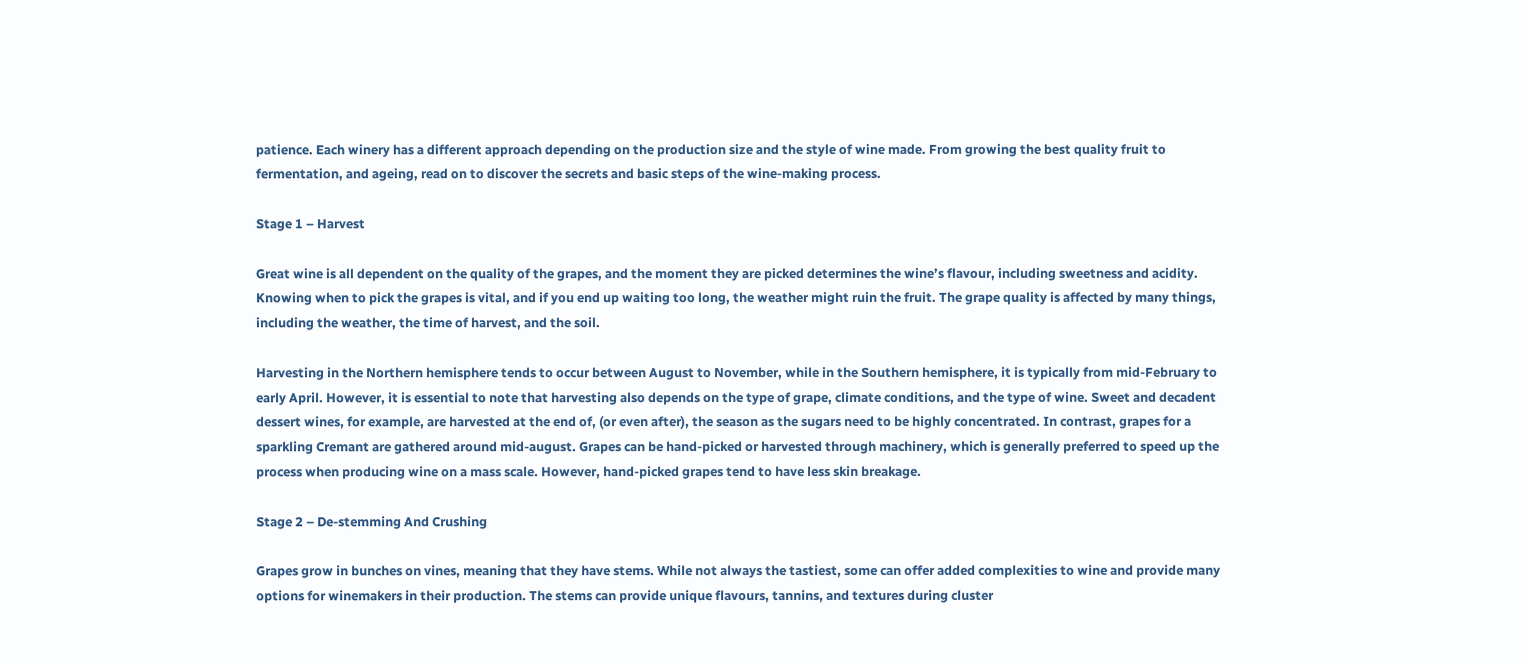patience. Each winery has a different approach depending on the production size and the style of wine made. From growing the best quality fruit to fermentation, and ageing, read on to discover the secrets and basic steps of the wine-making process.

Stage 1 – Harvest

Great wine is all dependent on the quality of the grapes, and the moment they are picked determines the wine’s flavour, including sweetness and acidity. Knowing when to pick the grapes is vital, and if you end up waiting too long, the weather might ruin the fruit. The grape quality is affected by many things, including the weather, the time of harvest, and the soil.

Harvesting in the Northern hemisphere tends to occur between August to November, while in the Southern hemisphere, it is typically from mid-February to early April. However, it is essential to note that harvesting also depends on the type of grape, climate conditions, and the type of wine. Sweet and decadent dessert wines, for example, are harvested at the end of, (or even after), the season as the sugars need to be highly concentrated. In contrast, grapes for a sparkling Cremant are gathered around mid-august. Grapes can be hand-picked or harvested through machinery, which is generally preferred to speed up the process when producing wine on a mass scale. However, hand-picked grapes tend to have less skin breakage.

Stage 2 – De-stemming And Crushing

Grapes grow in bunches on vines, meaning that they have stems. While not always the tastiest, some can offer added complexities to wine and provide many options for winemakers in their production. The stems can provide unique flavours, tannins, and textures during cluster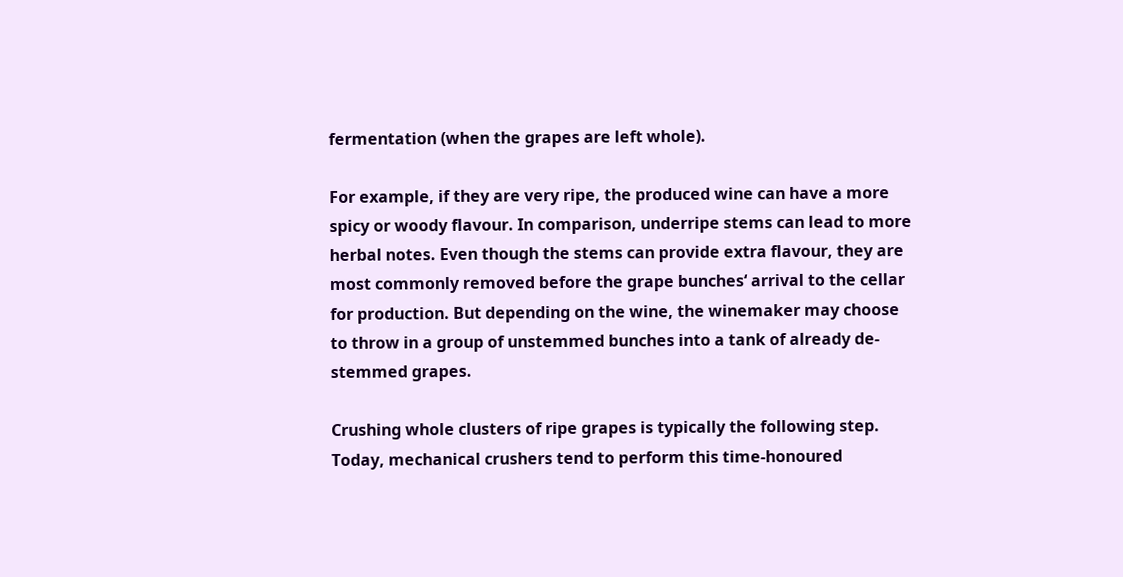fermentation (when the grapes are left whole).

For example, if they are very ripe, the produced wine can have a more spicy or woody flavour. In comparison, underripe stems can lead to more herbal notes. Even though the stems can provide extra flavour, they are most commonly removed before the grape bunches‘ arrival to the cellar for production. But depending on the wine, the winemaker may choose to throw in a group of unstemmed bunches into a tank of already de-stemmed grapes.

Crushing whole clusters of ripe grapes is typically the following step. Today, mechanical crushers tend to perform this time-honoured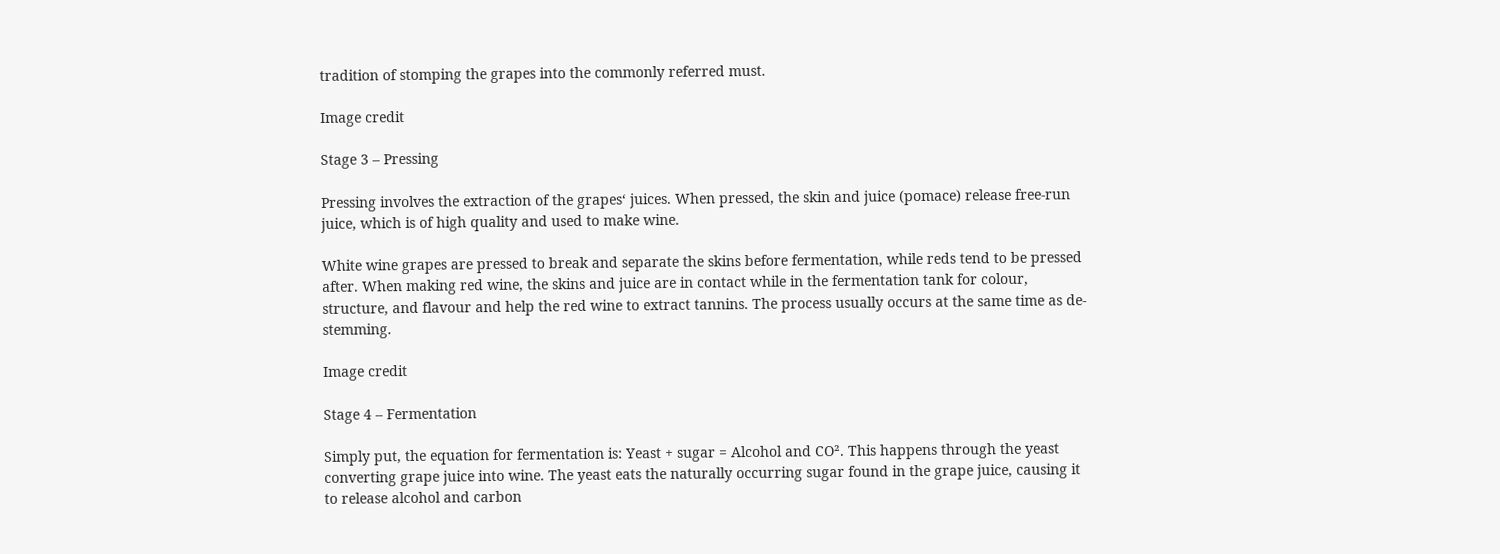tradition of stomping the grapes into the commonly referred must.

Image credit

Stage 3 – Pressing

Pressing involves the extraction of the grapes‘ juices. When pressed, the skin and juice (pomace) release free-run juice, which is of high quality and used to make wine.

White wine grapes are pressed to break and separate the skins before fermentation, while reds tend to be pressed after. When making red wine, the skins and juice are in contact while in the fermentation tank for colour, structure, and flavour and help the red wine to extract tannins. The process usually occurs at the same time as de-stemming.

Image credit

Stage 4 – Fermentation

Simply put, the equation for fermentation is: Yeast + sugar = Alcohol and CO². This happens through the yeast converting grape juice into wine. The yeast eats the naturally occurring sugar found in the grape juice, causing it to release alcohol and carbon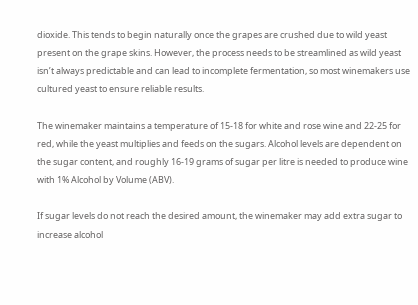dioxide. This tends to begin naturally once the grapes are crushed due to wild yeast present on the grape skins. However, the process needs to be streamlined as wild yeast isn’t always predictable and can lead to incomplete fermentation, so most winemakers use cultured yeast to ensure reliable results.

The winemaker maintains a temperature of 15-18 for white and rose wine and 22-25 for red, while the yeast multiplies and feeds on the sugars. Alcohol levels are dependent on the sugar content, and roughly 16-19 grams of sugar per litre is needed to produce wine with 1% Alcohol by Volume (ABV).

If sugar levels do not reach the desired amount, the winemaker may add extra sugar to increase alcohol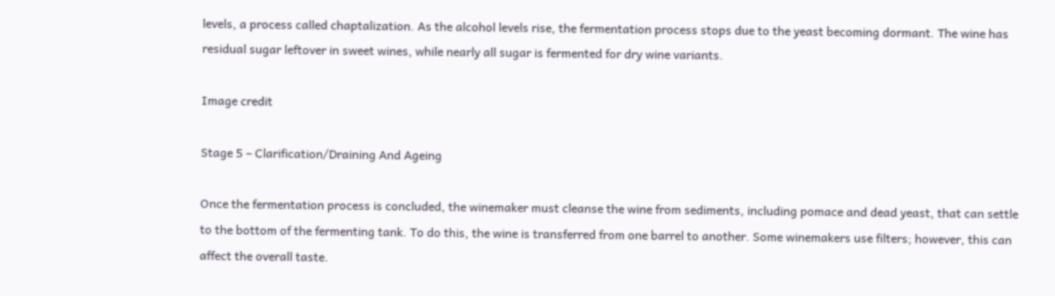levels, a process called chaptalization. As the alcohol levels rise, the fermentation process stops due to the yeast becoming dormant. The wine has residual sugar leftover in sweet wines, while nearly all sugar is fermented for dry wine variants.

Image credit

Stage 5 – Clarification/Draining And Ageing

Once the fermentation process is concluded, the winemaker must cleanse the wine from sediments, including pomace and dead yeast, that can settle to the bottom of the fermenting tank. To do this, the wine is transferred from one barrel to another. Some winemakers use filters; however, this can affect the overall taste.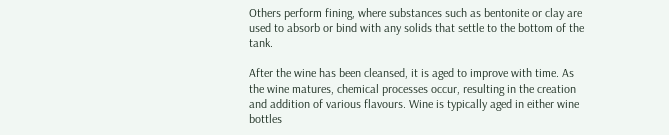Others perform fining, where substances such as bentonite or clay are used to absorb or bind with any solids that settle to the bottom of the tank.

After the wine has been cleansed, it is aged to improve with time. As the wine matures, chemical processes occur, resulting in the creation and addition of various flavours. Wine is typically aged in either wine bottles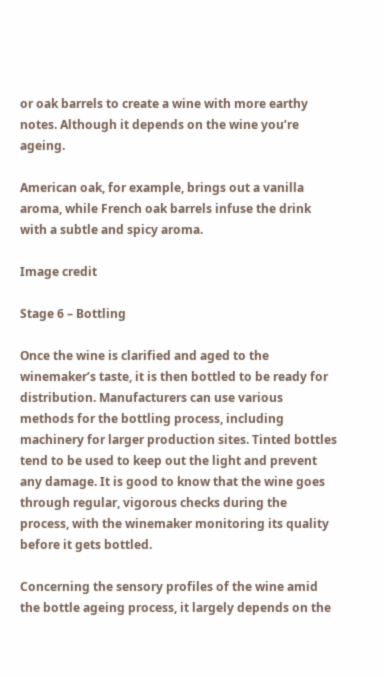or oak barrels to create a wine with more earthy notes. Although it depends on the wine you’re ageing.

American oak, for example, brings out a vanilla aroma, while French oak barrels infuse the drink with a subtle and spicy aroma.

Image credit

Stage 6 – Bottling

Once the wine is clarified and aged to the winemaker’s taste, it is then bottled to be ready for distribution. Manufacturers can use various methods for the bottling process, including machinery for larger production sites. Tinted bottles tend to be used to keep out the light and prevent any damage. It is good to know that the wine goes through regular, vigorous checks during the process, with the winemaker monitoring its quality before it gets bottled.

Concerning the sensory profiles of the wine amid the bottle ageing process, it largely depends on the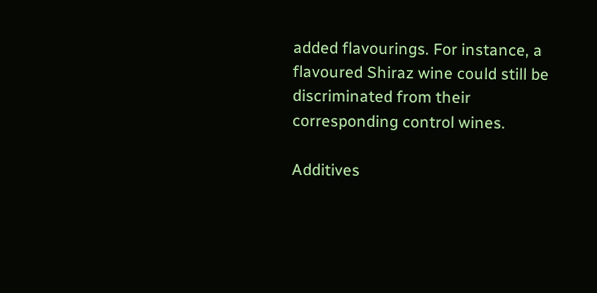added flavourings. For instance, a flavoured Shiraz wine could still be discriminated from their corresponding control wines.

Additives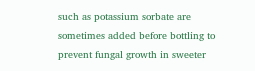such as potassium sorbate are sometimes added before bottling to prevent fungal growth in sweeter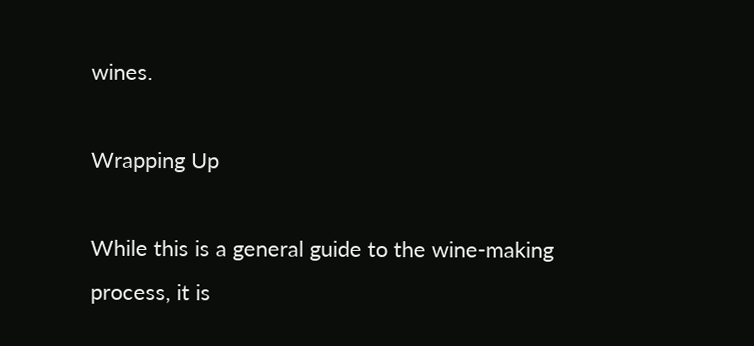wines.

Wrapping Up

While this is a general guide to the wine-making process, it is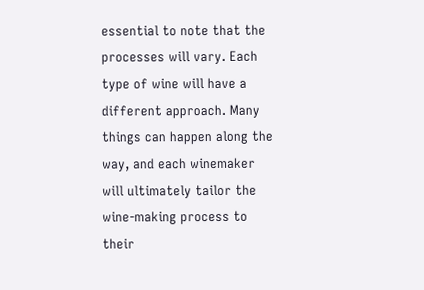essential to note that the processes will vary. Each type of wine will have a different approach. Many things can happen along the way, and each winemaker will ultimately tailor the wine-making process to their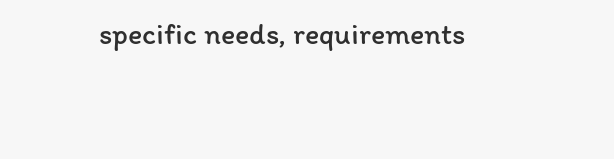specific needs, requirements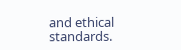and ethical standards.